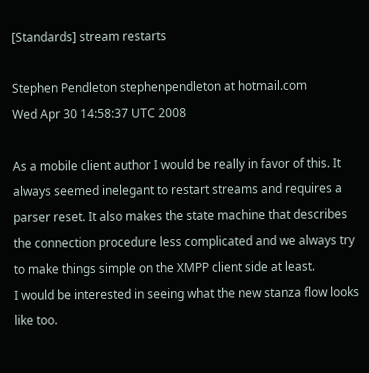[Standards] stream restarts

Stephen Pendleton stephenpendleton at hotmail.com
Wed Apr 30 14:58:37 UTC 2008

As a mobile client author I would be really in favor of this. It always seemed inelegant to restart streams and requires a parser reset. It also makes the state machine that describes the connection procedure less complicated and we always try to make things simple on the XMPP client side at least.
I would be interested in seeing what the new stanza flow looks like too.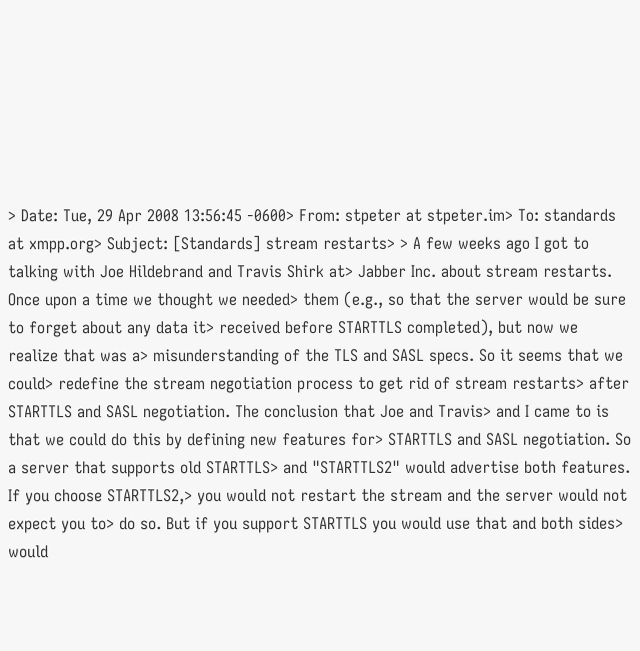> Date: Tue, 29 Apr 2008 13:56:45 -0600> From: stpeter at stpeter.im> To: standards at xmpp.org> Subject: [Standards] stream restarts> > A few weeks ago I got to talking with Joe Hildebrand and Travis Shirk at> Jabber Inc. about stream restarts. Once upon a time we thought we needed> them (e.g., so that the server would be sure to forget about any data it> received before STARTTLS completed), but now we realize that was a> misunderstanding of the TLS and SASL specs. So it seems that we could> redefine the stream negotiation process to get rid of stream restarts> after STARTTLS and SASL negotiation. The conclusion that Joe and Travis> and I came to is that we could do this by defining new features for> STARTTLS and SASL negotiation. So a server that supports old STARTTLS> and "STARTTLS2" would advertise both features. If you choose STARTTLS2,> you would not restart the stream and the server would not expect you to> do so. But if you support STARTTLS you would use that and both sides> would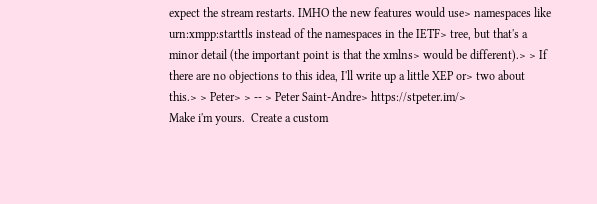expect the stream restarts. IMHO the new features would use> namespaces like urn:xmpp:starttls instead of the namespaces in the IETF> tree, but that's a minor detail (the important point is that the xmlns> would be different).> > If there are no objections to this idea, I'll write up a little XEP or> two about this.> > Peter> > -- > Peter Saint-Andre> https://stpeter.im/>
Make i'm yours.  Create a custom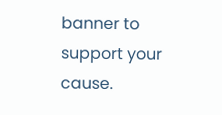banner to support your cause.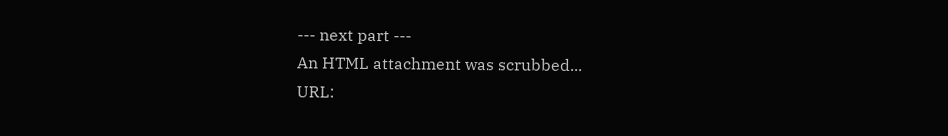--- next part ---
An HTML attachment was scrubbed...
URL: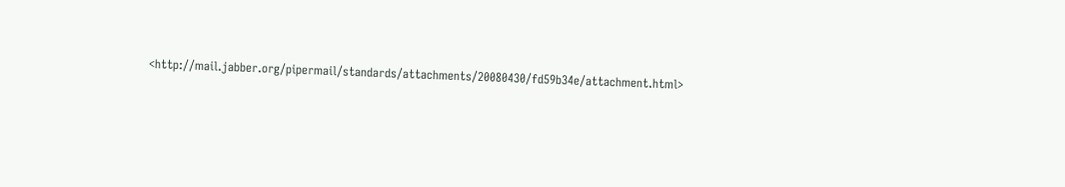<http://mail.jabber.org/pipermail/standards/attachments/20080430/fd59b34e/attachment.html>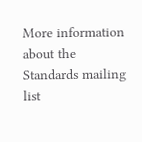More information about the Standards mailing list